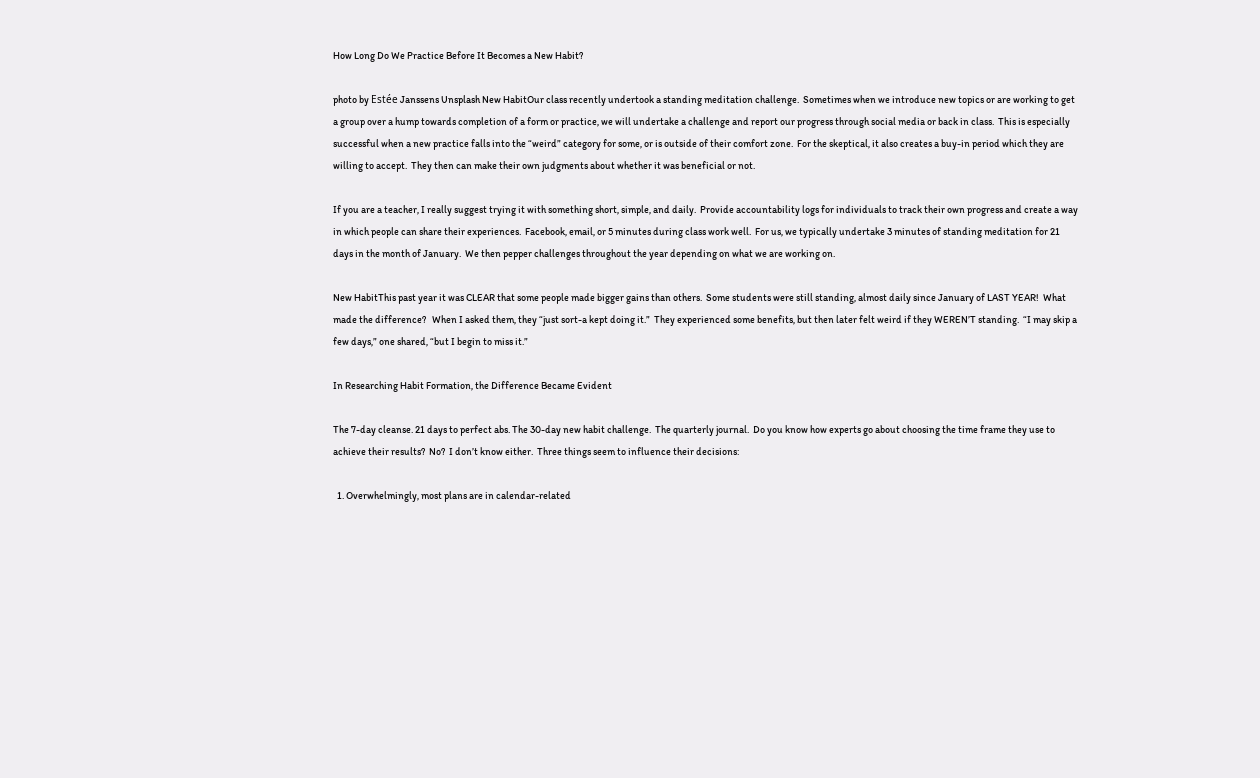How Long Do We Practice Before It Becomes a New Habit?

photo by Estée Janssens Unsplash New HabitOur class recently undertook a standing meditation challenge.  Sometimes when we introduce new topics or are working to get a group over a hump towards completion of a form or practice, we will undertake a challenge and report our progress through social media or back in class.  This is especially successful when a new practice falls into the “weird” category for some, or is outside of their comfort zone.  For the skeptical, it also creates a buy-in period which they are willing to accept.  They then can make their own judgments about whether it was beneficial or not.

If you are a teacher, I really suggest trying it with something short, simple, and daily.  Provide accountability logs for individuals to track their own progress and create a way in which people can share their experiences.  Facebook, email, or 5 minutes during class work well.  For us, we typically undertake 3 minutes of standing meditation for 21 days in the month of January.  We then pepper challenges throughout the year depending on what we are working on.

New HabitThis past year it was CLEAR that some people made bigger gains than others.  Some students were still standing, almost daily since January of LAST YEAR!  What made the difference?   When I asked them, they “just sort-a kept doing it.”  They experienced some benefits, but then later felt weird if they WEREN’T standing.  “I may skip a few days,” one shared, “but I begin to miss it.”

In Researching Habit Formation, the Difference Became Evident

The 7-day cleanse. 21 days to perfect abs. The 30-day new habit challenge.  The quarterly journal.  Do you know how experts go about choosing the time frame they use to achieve their results?  No?  I don’t know either.  Three things seem to influence their decisions:

  1. Overwhelmingly, most plans are in calendar-related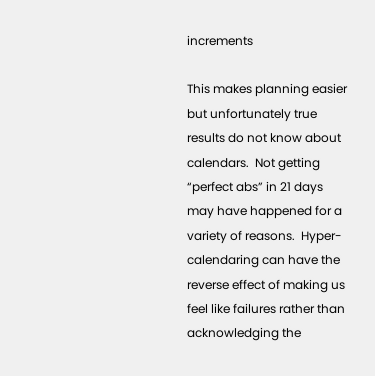increments

This makes planning easier but unfortunately true results do not know about calendars.  Not getting “perfect abs” in 21 days may have happened for a variety of reasons.  Hyper-calendaring can have the reverse effect of making us feel like failures rather than acknowledging the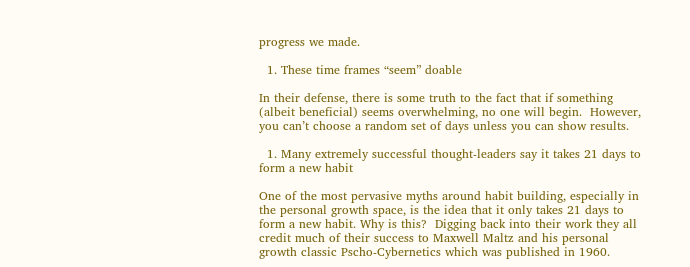progress we made.

  1. These time frames “seem” doable

In their defense, there is some truth to the fact that if something (albeit beneficial) seems overwhelming, no one will begin.  However, you can’t choose a random set of days unless you can show results.

  1. Many extremely successful thought-leaders say it takes 21 days to form a new habit

One of the most pervasive myths around habit building, especially in the personal growth space, is the idea that it only takes 21 days to form a new habit. Why is this?  Digging back into their work they all credit much of their success to Maxwell Maltz and his personal growth classic Pscho-Cybernetics which was published in 1960.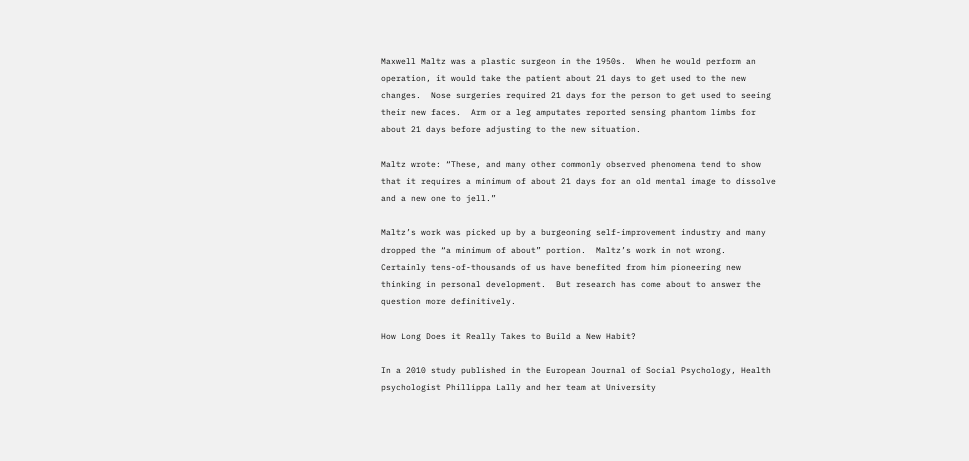Maxwell Maltz was a plastic surgeon in the 1950s.  When he would perform an operation, it would take the patient about 21 days to get used to the new changes.  Nose surgeries required 21 days for the person to get used to seeing their new faces.  Arm or a leg amputates reported sensing phantom limbs for about 21 days before adjusting to the new situation.

Maltz wrote: “These, and many other commonly observed phenomena tend to show that it requires a minimum of about 21 days for an old mental image to dissolve and a new one to jell.”

Maltz’s work was picked up by a burgeoning self-improvement industry and many dropped the “a minimum of about” portion.  Maltz’s work in not wrong.  Certainly tens-of-thousands of us have benefited from him pioneering new thinking in personal development.  But research has come about to answer the question more definitively.

How Long Does it Really Takes to Build a New Habit?

In a 2010 study published in the European Journal of Social Psychology, Health psychologist Phillippa Lally and her team at University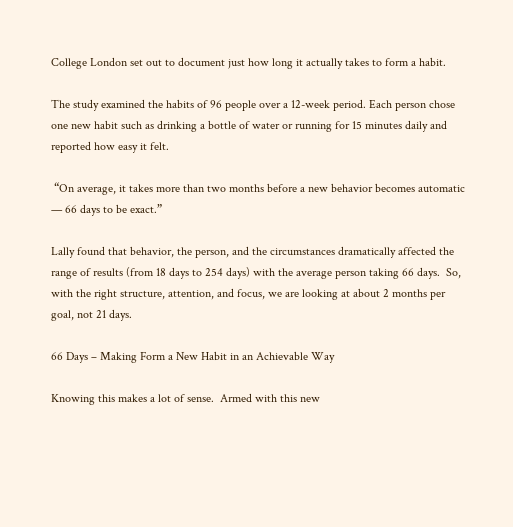College London set out to document just how long it actually takes to form a habit.

The study examined the habits of 96 people over a 12-week period. Each person chose one new habit such as drinking a bottle of water or running for 15 minutes daily and reported how easy it felt.

 “On average, it takes more than two months before a new behavior becomes automatic — 66 days to be exact.”

Lally found that behavior, the person, and the circumstances dramatically affected the range of results (from 18 days to 254 days) with the average person taking 66 days.  So, with the right structure, attention, and focus, we are looking at about 2 months per goal, not 21 days.

66 Days – Making Form a New Habit in an Achievable Way

Knowing this makes a lot of sense.  Armed with this new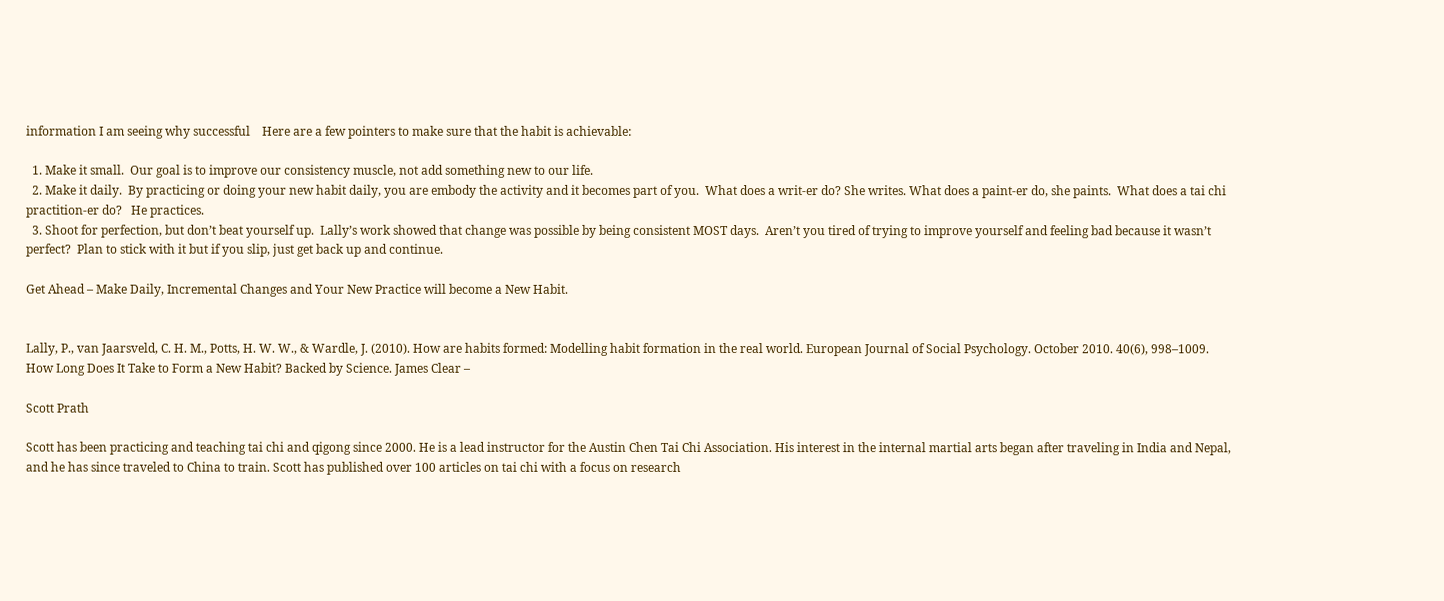information I am seeing why successful    Here are a few pointers to make sure that the habit is achievable:

  1. Make it small.  Our goal is to improve our consistency muscle, not add something new to our life.
  2. Make it daily.  By practicing or doing your new habit daily, you are embody the activity and it becomes part of you.  What does a writ-er do? She writes. What does a paint-er do, she paints.  What does a tai chi practition-er do?   He practices.
  3. Shoot for perfection, but don’t beat yourself up.  Lally’s work showed that change was possible by being consistent MOST days.  Aren’t you tired of trying to improve yourself and feeling bad because it wasn’t perfect?  Plan to stick with it but if you slip, just get back up and continue.

Get Ahead – Make Daily, Incremental Changes and Your New Practice will become a New Habit.


Lally, P., van Jaarsveld, C. H. M., Potts, H. W. W., & Wardle, J. (2010). How are habits formed: Modelling habit formation in the real world. European Journal of Social Psychology. October 2010. 40(6), 998–1009.
How Long Does It Take to Form a New Habit? Backed by Science. James Clear –

Scott Prath

Scott has been practicing and teaching tai chi and qigong since 2000. He is a lead instructor for the Austin Chen Tai Chi Association. His interest in the internal martial arts began after traveling in India and Nepal, and he has since traveled to China to train. Scott has published over 100 articles on tai chi with a focus on research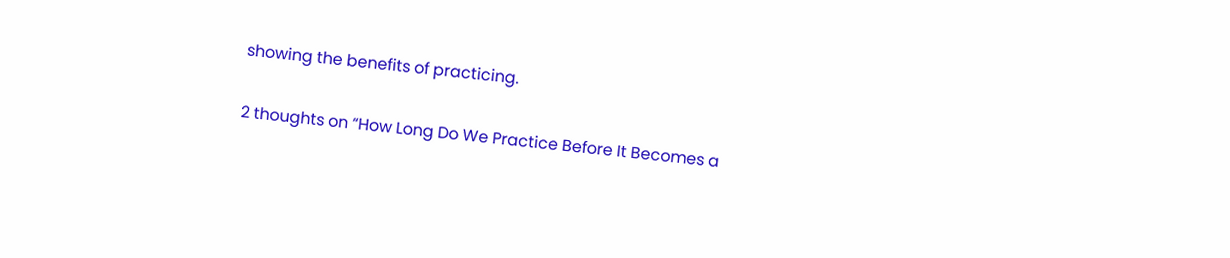showing the benefits of practicing.

2 thoughts on “How Long Do We Practice Before It Becomes a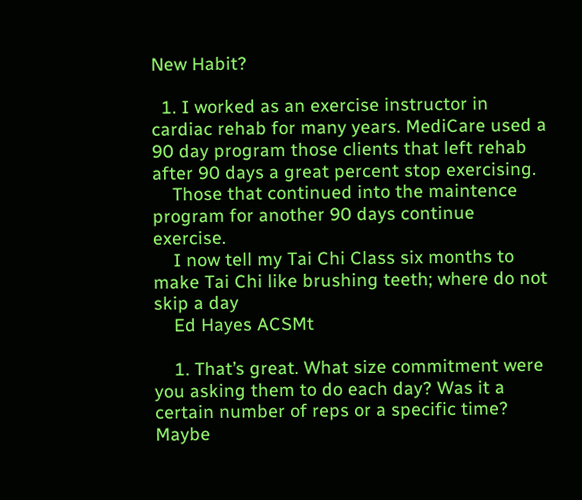New Habit?

  1. I worked as an exercise instructor in cardiac rehab for many years. MediCare used a 90 day program those clients that left rehab after 90 days a great percent stop exercising.
    Those that continued into the maintence program for another 90 days continue exercise.
    I now tell my Tai Chi Class six months to make Tai Chi like brushing teeth; where do not skip a day
    Ed Hayes ACSMt

    1. That’s great. What size commitment were you asking them to do each day? Was it a certain number of reps or a specific time? Maybe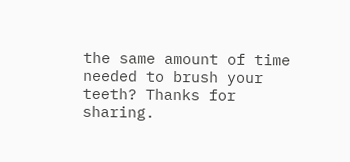the same amount of time needed to brush your teeth? Thanks for sharing.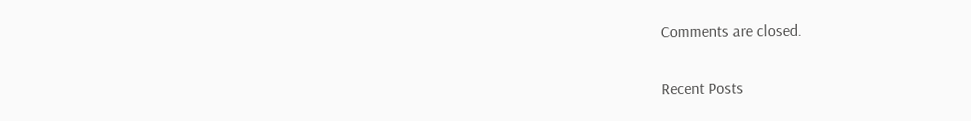Comments are closed.

Recent Posts